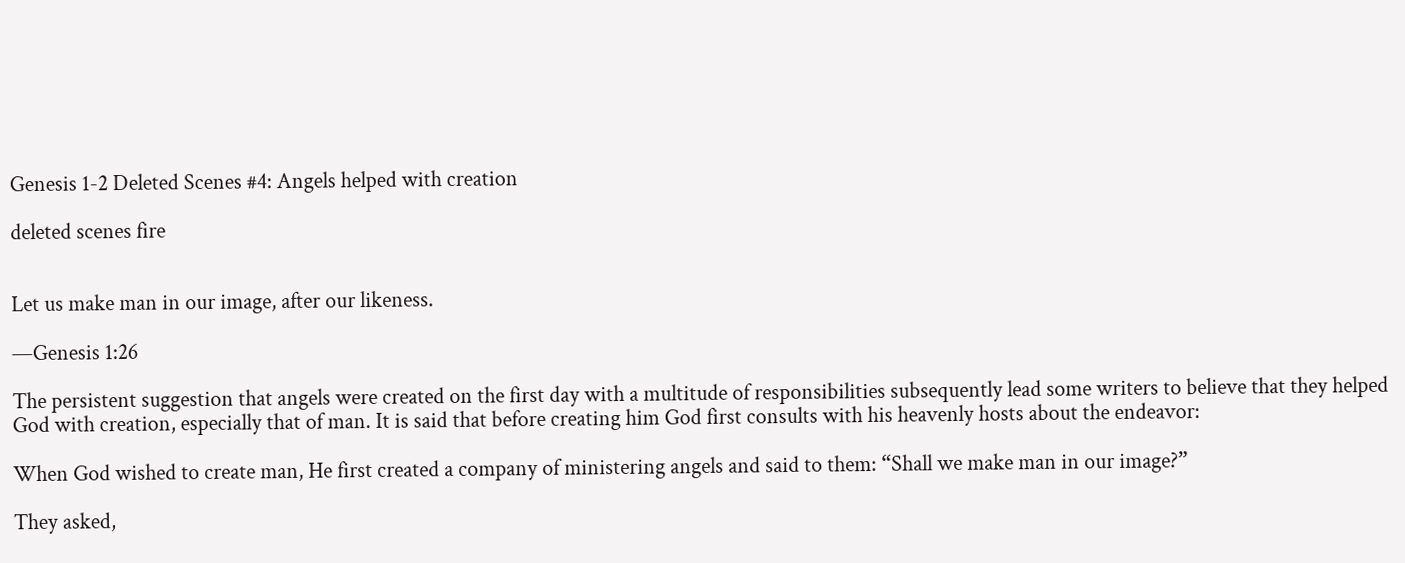Genesis 1-2 Deleted Scenes #4: Angels helped with creation

deleted scenes fire


Let us make man in our image, after our likeness.

—Genesis 1:26

The persistent suggestion that angels were created on the first day with a multitude of responsibilities subsequently lead some writers to believe that they helped God with creation, especially that of man. It is said that before creating him God first consults with his heavenly hosts about the endeavor:

When God wished to create man, He first created a company of ministering angels and said to them: “Shall we make man in our image?”

They asked,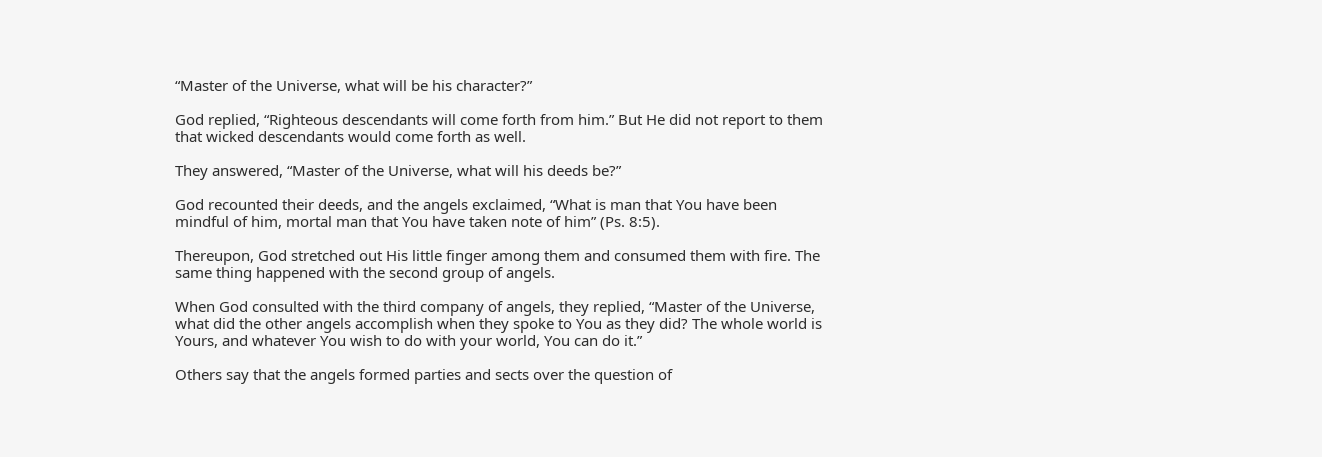“Master of the Universe, what will be his character?”

God replied, “Righteous descendants will come forth from him.” But He did not report to them that wicked descendants would come forth as well.

They answered, “Master of the Universe, what will his deeds be?”

God recounted their deeds, and the angels exclaimed, “What is man that You have been mindful of him, mortal man that You have taken note of him” (Ps. 8:5).

Thereupon, God stretched out His little finger among them and consumed them with fire. The same thing happened with the second group of angels.

When God consulted with the third company of angels, they replied, “Master of the Universe, what did the other angels accomplish when they spoke to You as they did? The whole world is Yours, and whatever You wish to do with your world, You can do it.”

Others say that the angels formed parties and sects over the question of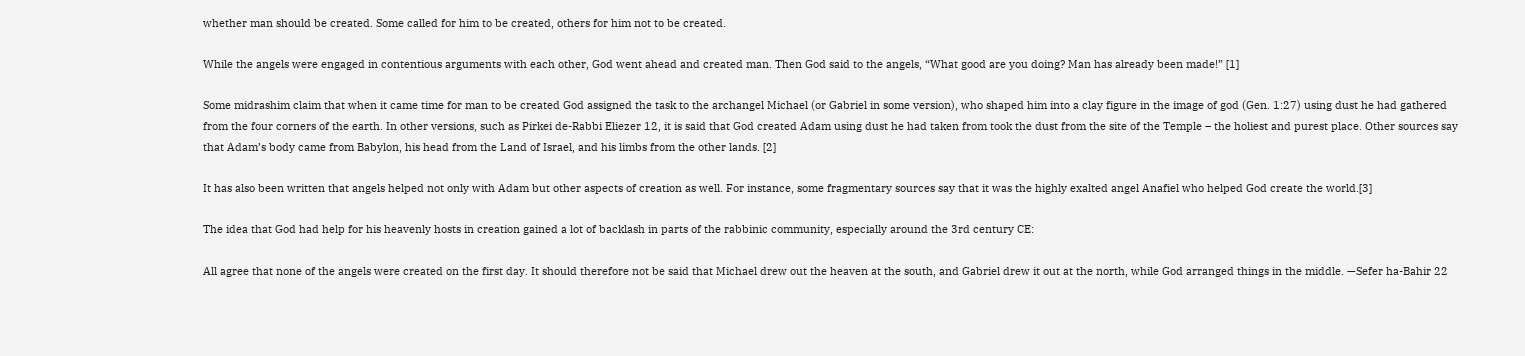whether man should be created. Some called for him to be created, others for him not to be created.

While the angels were engaged in contentious arguments with each other, God went ahead and created man. Then God said to the angels, “What good are you doing? Man has already been made!” [1]

Some midrashim claim that when it came time for man to be created God assigned the task to the archangel Michael (or Gabriel in some version), who shaped him into a clay figure in the image of god (Gen. 1:27) using dust he had gathered from the four corners of the earth. In other versions, such as Pirkei de-Rabbi Eliezer 12, it is said that God created Adam using dust he had taken from took the dust from the site of the Temple – the holiest and purest place. Other sources say that Adam’s body came from Babylon, his head from the Land of Israel, and his limbs from the other lands. [2]

It has also been written that angels helped not only with Adam but other aspects of creation as well. For instance, some fragmentary sources say that it was the highly exalted angel Anafiel who helped God create the world.[3]

The idea that God had help for his heavenly hosts in creation gained a lot of backlash in parts of the rabbinic community, especially around the 3rd century CE:

All agree that none of the angels were created on the first day. It should therefore not be said that Michael drew out the heaven at the south, and Gabriel drew it out at the north, while God arranged things in the middle. —Sefer ha-Bahir 22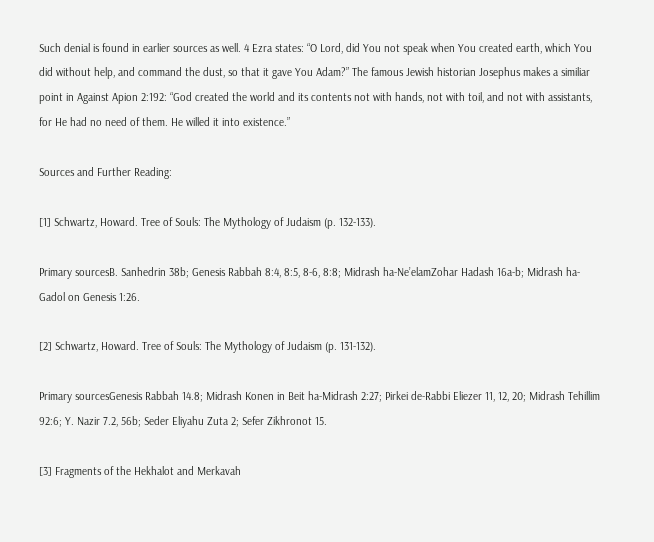Such denial is found in earlier sources as well. 4 Ezra states: “O Lord, did You not speak when You created earth, which You did without help, and command the dust, so that it gave You Adam?” The famous Jewish historian Josephus makes a similiar point in Against Apion 2:192: “God created the world and its contents not with hands, not with toil, and not with assistants, for He had no need of them. He willed it into existence.”

Sources and Further Reading:

[1] Schwartz, Howard. Tree of Souls: The Mythology of Judaism (p. 132-133).

Primary sourcesB. Sanhedrin 38b; Genesis Rabbah 8:4, 8:5, 8-6, 8:8; Midrash ha-Ne’elamZohar Hadash 16a-b; Midrash ha-Gadol on Genesis 1:26.

[2] Schwartz, Howard. Tree of Souls: The Mythology of Judaism (p. 131-132).

Primary sourcesGenesis Rabbah 14.8; Midrash Konen in Beit ha-Midrash 2:27; Pirkei de-Rabbi Eliezer 11, 12, 20; Midrash Tehillim 92:6; Y. Nazir 7.2, 56b; Seder Eliyahu Zuta 2; Sefer Zikhronot 15.

[3] Fragments of the Hekhalot and Merkavah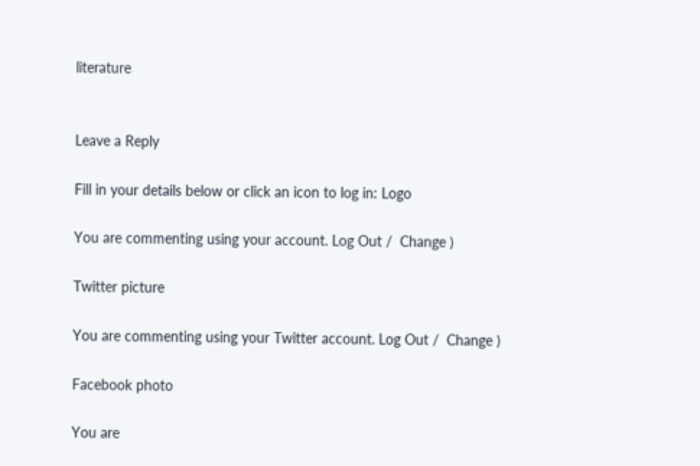literature


Leave a Reply

Fill in your details below or click an icon to log in: Logo

You are commenting using your account. Log Out /  Change )

Twitter picture

You are commenting using your Twitter account. Log Out /  Change )

Facebook photo

You are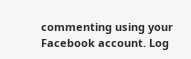commenting using your Facebook account. Log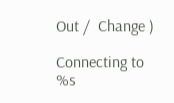Out /  Change )

Connecting to %s